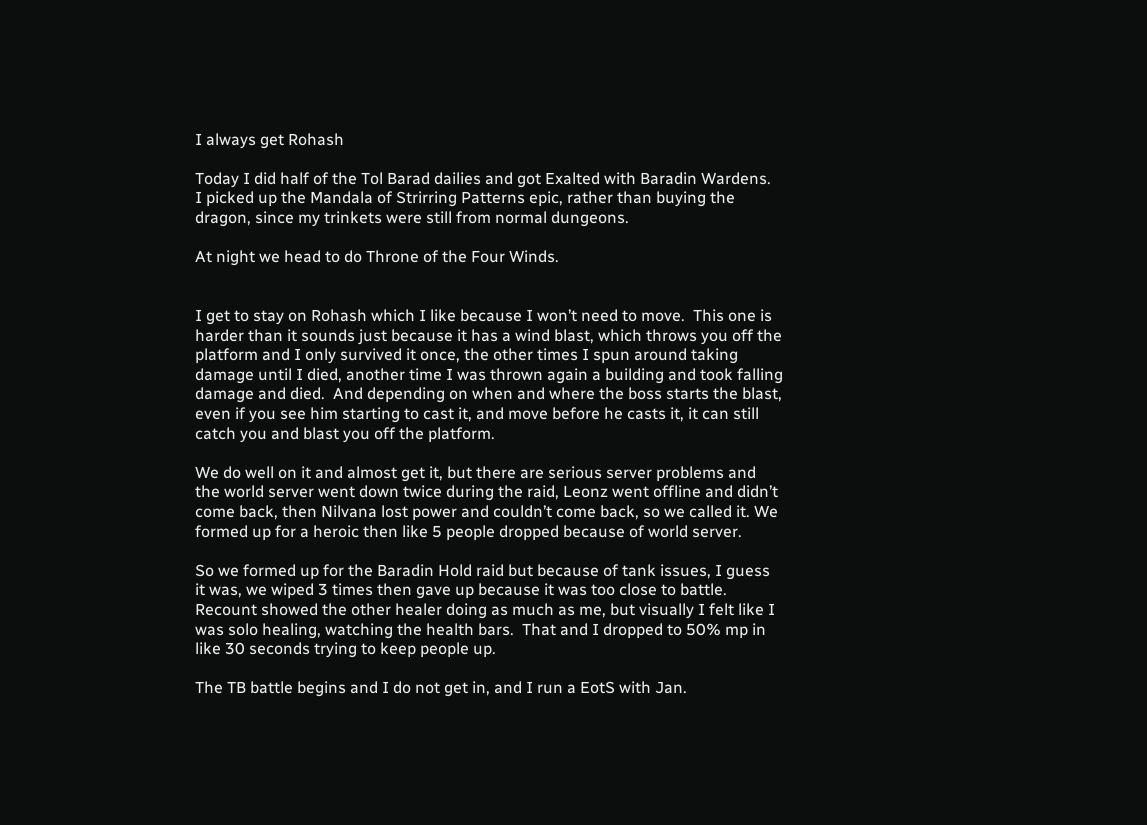I always get Rohash

Today I did half of the Tol Barad dailies and got Exalted with Baradin Wardens.  I picked up the Mandala of Strirring Patterns epic, rather than buying the dragon, since my trinkets were still from normal dungeons.

At night we head to do Throne of the Four Winds.


I get to stay on Rohash which I like because I won’t need to move.  This one is harder than it sounds just because it has a wind blast, which throws you off the platform and I only survived it once, the other times I spun around taking damage until I died, another time I was thrown again a building and took falling damage and died.  And depending on when and where the boss starts the blast, even if you see him starting to cast it, and move before he casts it, it can still catch you and blast you off the platform.

We do well on it and almost get it, but there are serious server problems and the world server went down twice during the raid, Leonz went offline and didn’t come back, then Nilvana lost power and couldn’t come back, so we called it. We formed up for a heroic then like 5 people dropped because of world server.

So we formed up for the Baradin Hold raid but because of tank issues, I guess it was, we wiped 3 times then gave up because it was too close to battle.  Recount showed the other healer doing as much as me, but visually I felt like I was solo healing, watching the health bars.  That and I dropped to 50% mp in like 30 seconds trying to keep people up.

The TB battle begins and I do not get in, and I run a EotS with Jan.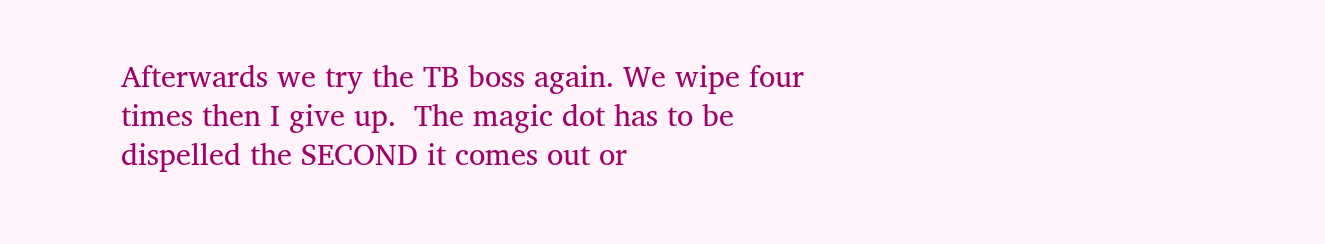Afterwards we try the TB boss again. We wipe four times then I give up.  The magic dot has to be dispelled the SECOND it comes out or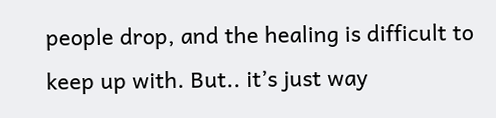people drop, and the healing is difficult to keep up with. But.. it’s just way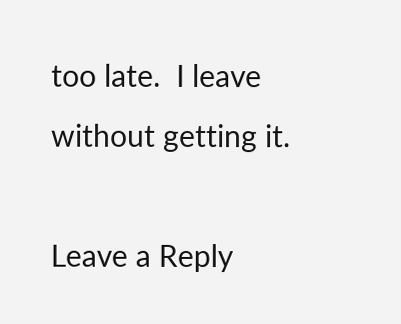too late.  I leave without getting it.

Leave a Reply